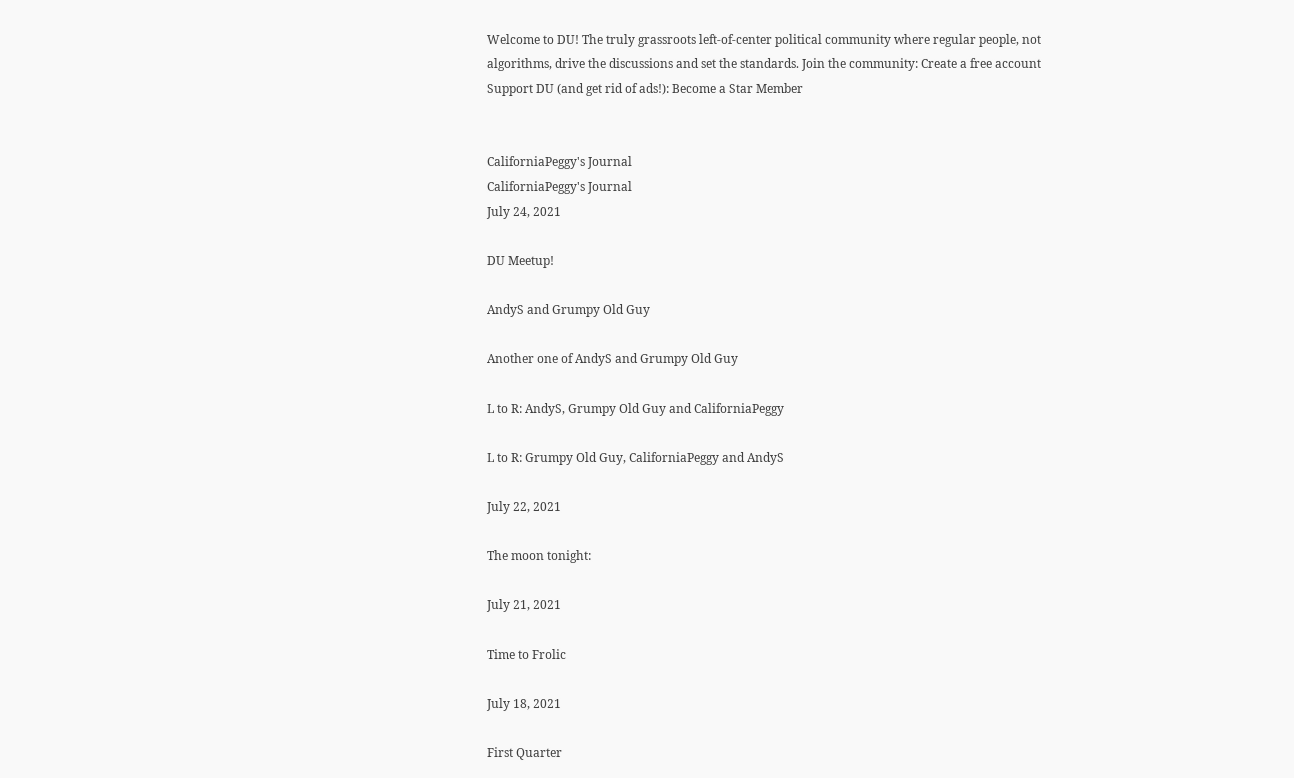Welcome to DU! The truly grassroots left-of-center political community where regular people, not algorithms, drive the discussions and set the standards. Join the community: Create a free account Support DU (and get rid of ads!): Become a Star Member


CaliforniaPeggy's Journal
CaliforniaPeggy's Journal
July 24, 2021

DU Meetup!

AndyS and Grumpy Old Guy

Another one of AndyS and Grumpy Old Guy

L to R: AndyS, Grumpy Old Guy and CaliforniaPeggy

L to R: Grumpy Old Guy, CaliforniaPeggy and AndyS

July 22, 2021

The moon tonight:

July 21, 2021

Time to Frolic

July 18, 2021

First Quarter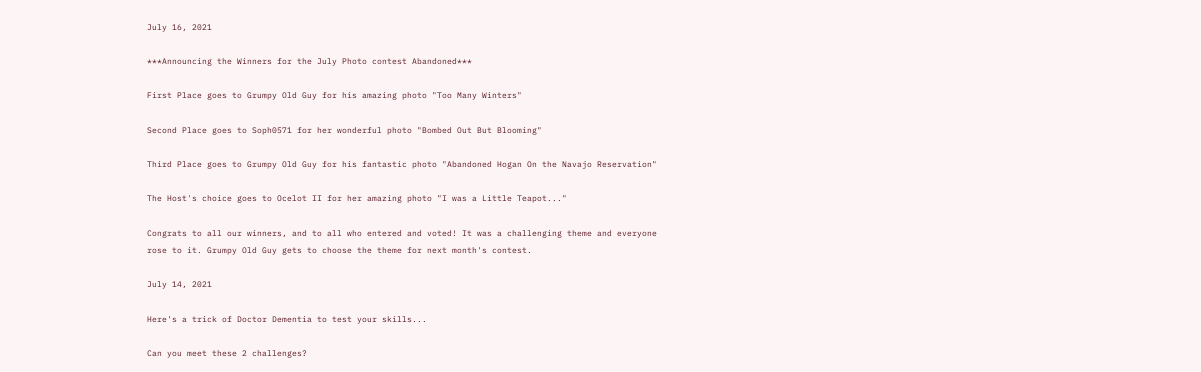July 16, 2021

***Announcing the Winners for the July Photo contest Abandoned***

First Place goes to Grumpy Old Guy for his amazing photo "Too Many Winters"

Second Place goes to Soph0571 for her wonderful photo "Bombed Out But Blooming"

Third Place goes to Grumpy Old Guy for his fantastic photo "Abandoned Hogan On the Navajo Reservation"

The Host's choice goes to Ocelot II for her amazing photo "I was a Little Teapot..."

Congrats to all our winners, and to all who entered and voted! It was a challenging theme and everyone rose to it. Grumpy Old Guy gets to choose the theme for next month's contest.

July 14, 2021

Here's a trick of Doctor Dementia to test your skills...

Can you meet these 2 challenges?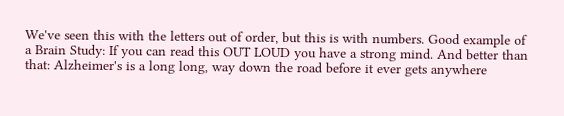We've seen this with the letters out of order, but this is with numbers. Good example of a Brain Study: If you can read this OUT LOUD you have a strong mind. And better than that: Alzheimer's is a long long, way down the road before it ever gets anywhere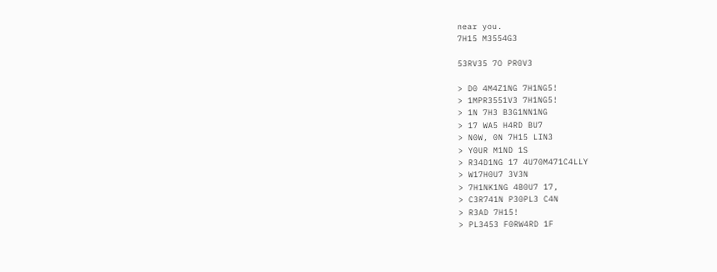near you.
7H15 M3554G3

53RV35 7O PR0V3

> D0 4M4Z1NG 7H1NG5!
> 1MPR3551V3 7H1NG5!
> 1N 7H3 B3G1NN1NG
> 17 WA5 H4RD BU7
> N0W, 0N 7H15 LIN3
> Y0UR M1ND 1S
> R34D1NG 17 4U70M471C4LLY
> W17H0U7 3V3N
> 7H1NK1NG 4B0U7 17,
> C3R741N P30PL3 C4N
> R3AD 7H15!
> PL3453 F0RW4RD 1F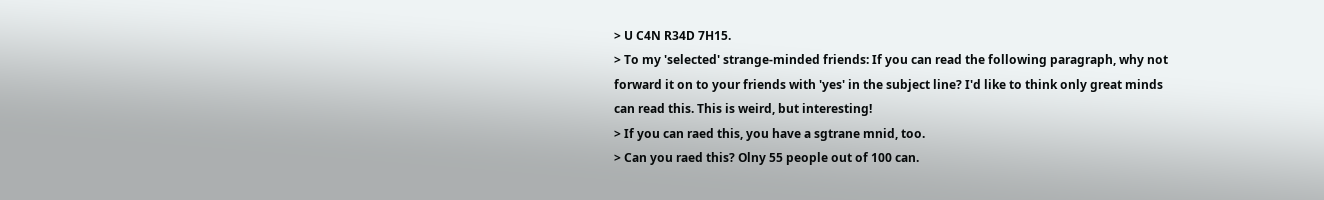> U C4N R34D 7H15.
> To my 'selected' strange-minded friends: If you can read the following paragraph, why not forward it on to your friends with 'yes' in the subject line? I'd like to think only great minds can read this. This is weird, but interesting!
> If you can raed this, you have a sgtrane mnid, too.
> Can you raed this? Olny 55 people out of 100 can.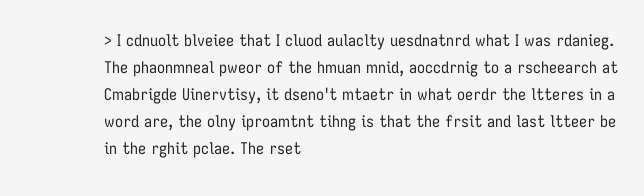> I cdnuolt blveiee that I cluod aulaclty uesdnatnrd what I was rdanieg. The phaonmneal pweor of the hmuan mnid, aoccdrnig to a rscheearch at Cmabrigde Uinervtisy, it dseno't mtaetr in what oerdr the ltteres in a word are, the olny iproamtnt tihng is that the frsit and last ltteer be in the rghit pclae. The rset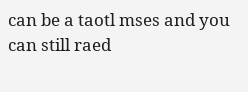can be a taotl mses and you can still raed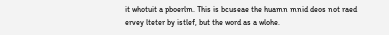it whotuit a pboerlm. This is bcuseae the huamn mnid deos not raed ervey lteter by istlef, but the word as a wlohe.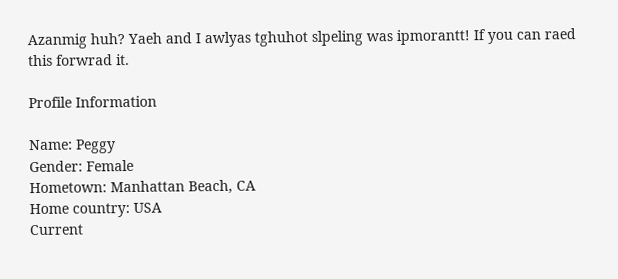Azanmig huh? Yaeh and I awlyas tghuhot slpeling was ipmorantt! If you can raed this forwrad it.

Profile Information

Name: Peggy
Gender: Female
Hometown: Manhattan Beach, CA
Home country: USA
Current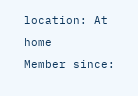location: At home
Member since: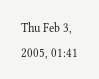Thu Feb 3, 2005, 01:41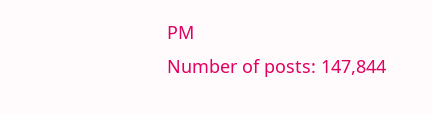PM
Number of posts: 147,844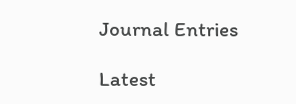Journal Entries

Latest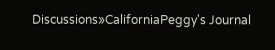Discussions»CaliforniaPeggy's Journal